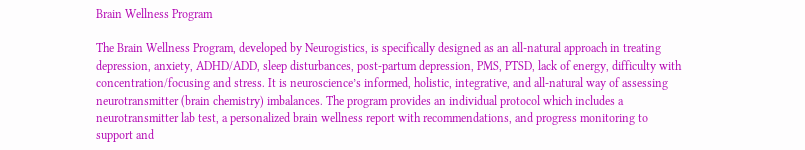Brain Wellness Program

The Brain Wellness Program, developed by Neurogistics, is specifically designed as an all-natural approach in treating depression, anxiety, ADHD/ADD, sleep disturbances, post-partum depression, PMS, PTSD, lack of energy, difficulty with concentration/focusing and stress. It is neuroscience’s informed, holistic, integrative, and all-natural way of assessing neurotransmitter (brain chemistry) imbalances. The program provides an individual protocol which includes a neurotransmitter lab test, a personalized brain wellness report with recommendations, and progress monitoring to support and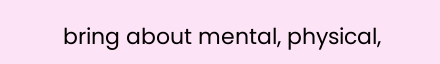bring about mental, physical,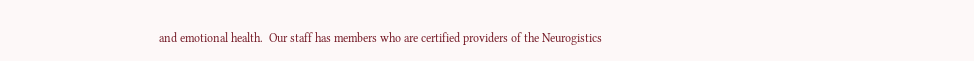and emotional health.  Our staff has members who are certified providers of the Neurogistics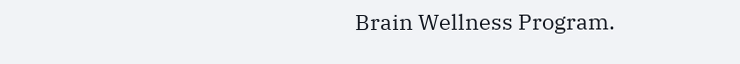Brain Wellness Program.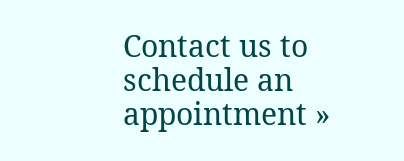Contact us to schedule an appointment »